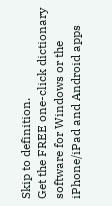Skip to definition.
Get the FREE one-click dictionary software for Windows or the iPhone/iPad and Android apps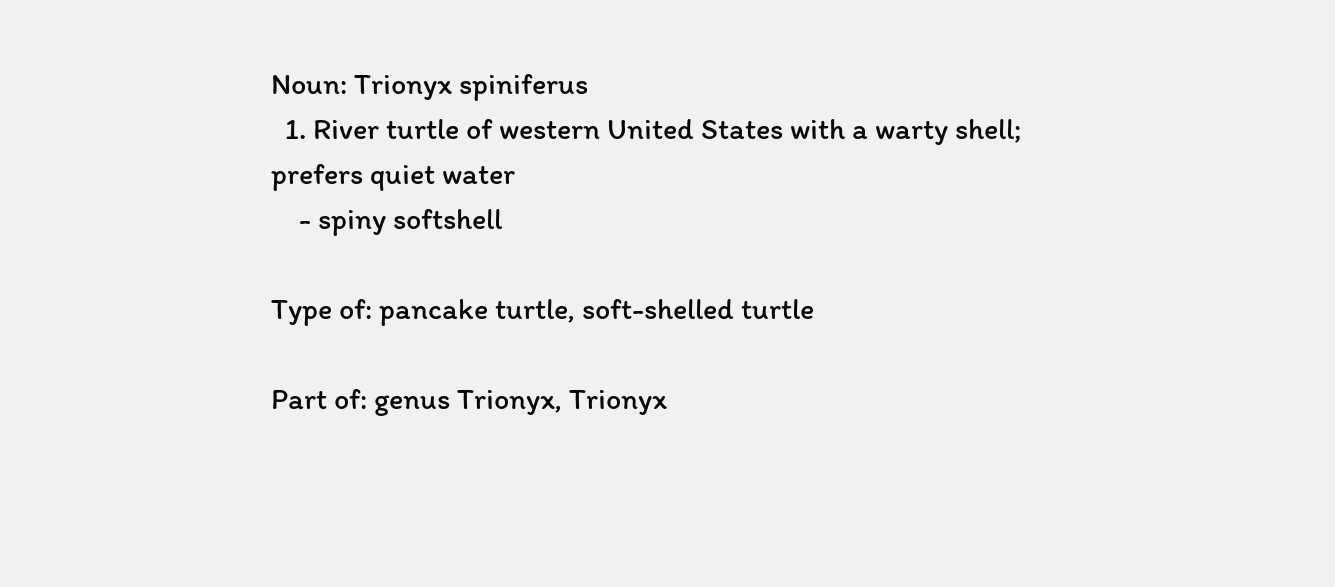Noun: Trionyx spiniferus
  1. River turtle of western United States with a warty shell; prefers quiet water
    - spiny softshell

Type of: pancake turtle, soft-shelled turtle

Part of: genus Trionyx, Trionyx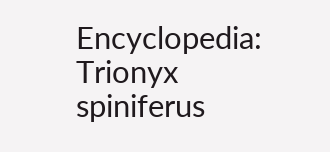Encyclopedia: Trionyx spiniferus